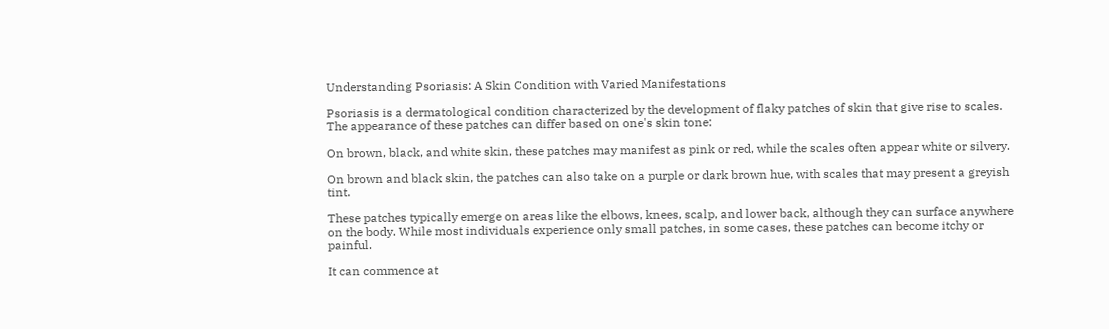Understanding Psoriasis: A Skin Condition with Varied Manifestations

Psoriasis is a dermatological condition characterized by the development of flaky patches of skin that give rise to scales. The appearance of these patches can differ based on one's skin tone:

On brown, black, and white skin, these patches may manifest as pink or red, while the scales often appear white or silvery.

On brown and black skin, the patches can also take on a purple or dark brown hue, with scales that may present a greyish tint.

These patches typically emerge on areas like the elbows, knees, scalp, and lower back, although they can surface anywhere on the body. While most individuals experience only small patches, in some cases, these patches can become itchy or painful.

It can commence at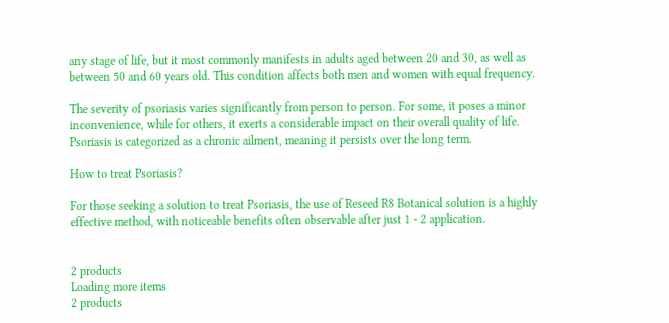any stage of life, but it most commonly manifests in adults aged between 20 and 30, as well as between 50 and 60 years old. This condition affects both men and women with equal frequency.

The severity of psoriasis varies significantly from person to person. For some, it poses a minor inconvenience, while for others, it exerts a considerable impact on their overall quality of life. Psoriasis is categorized as a chronic ailment, meaning it persists over the long term.

How to treat Psoriasis?

For those seeking a solution to treat Psoriasis, the use of Reseed R8 Botanical solution is a highly effective method, with noticeable benefits often observable after just 1 - 2 application.


2 products
Loading more items
2 products